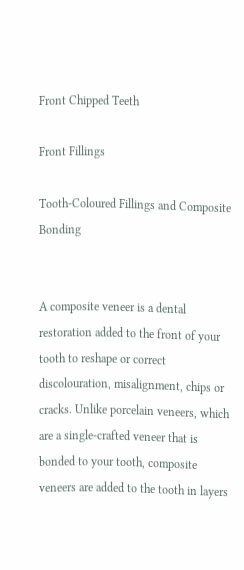Front Chipped Teeth

Front Fillings

Tooth-Coloured Fillings and Composite Bonding


A composite veneer is a dental restoration added to the front of your tooth to reshape or correct discolouration, misalignment, chips or cracks. Unlike porcelain veneers, which are a single-crafted veneer that is bonded to your tooth, composite veneers are added to the tooth in layers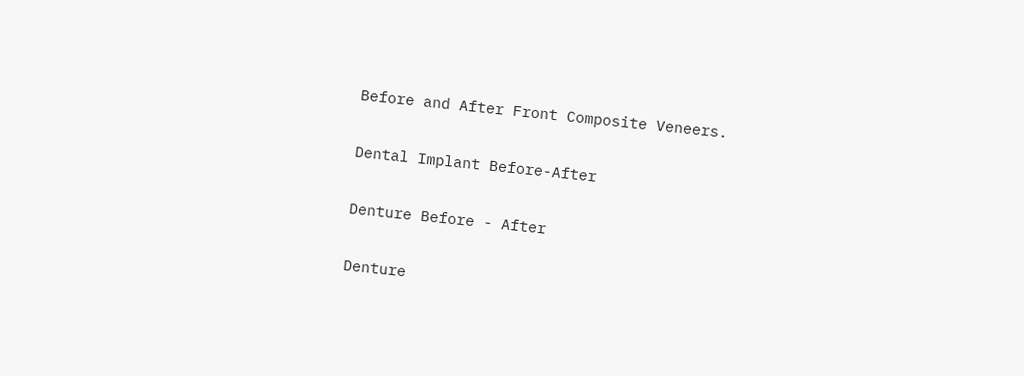Before and After Front Composite Veneers.

Dental Implant Before-After

Denture Before - After

Denture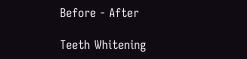Before - After

Teeth Whitening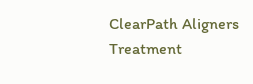ClearPath Aligners Treatment